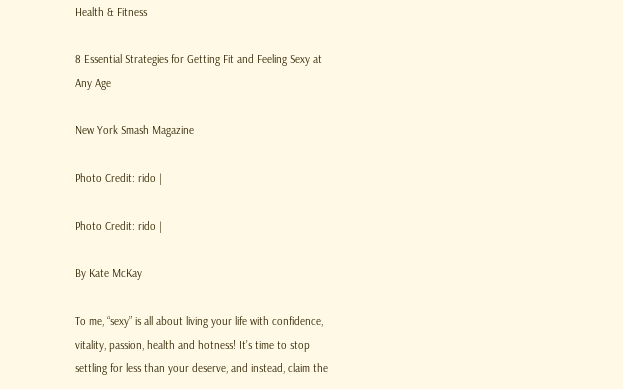Health & Fitness

8 Essential Strategies for Getting Fit and Feeling Sexy at Any Age

New York Smash Magazine

Photo Credit: rido |

Photo Credit: rido |

By Kate McKay

To me, “sexy” is all about living your life with confidence, vitality, passion, health and hotness! It’s time to stop settling for less than your deserve, and instead, claim the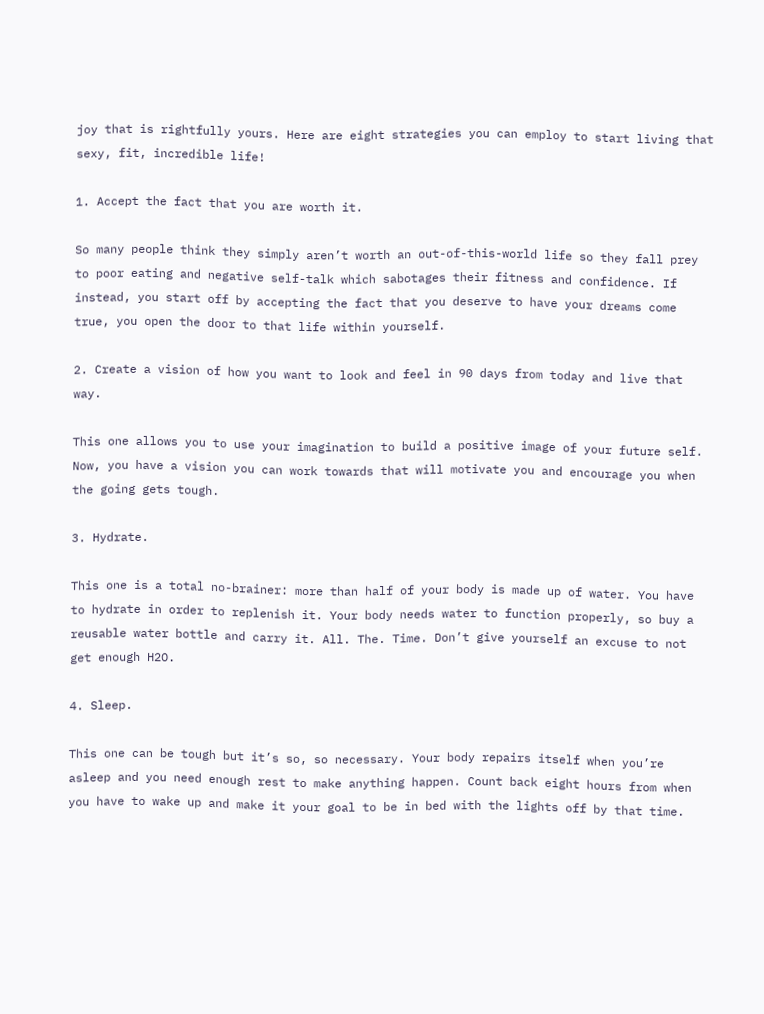joy that is rightfully yours. Here are eight strategies you can employ to start living that sexy, fit, incredible life!

1. Accept the fact that you are worth it.

So many people think they simply aren’t worth an out-of-this-world life so they fall prey to poor eating and negative self-talk which sabotages their fitness and confidence. If instead, you start off by accepting the fact that you deserve to have your dreams come true, you open the door to that life within yourself.

2. Create a vision of how you want to look and feel in 90 days from today and live that way.

This one allows you to use your imagination to build a positive image of your future self. Now, you have a vision you can work towards that will motivate you and encourage you when the going gets tough.

3. Hydrate.

This one is a total no-brainer: more than half of your body is made up of water. You have to hydrate in order to replenish it. Your body needs water to function properly, so buy a reusable water bottle and carry it. All. The. Time. Don’t give yourself an excuse to not get enough H2O.

4. Sleep.

This one can be tough but it’s so, so necessary. Your body repairs itself when you’re asleep and you need enough rest to make anything happen. Count back eight hours from when you have to wake up and make it your goal to be in bed with the lights off by that time.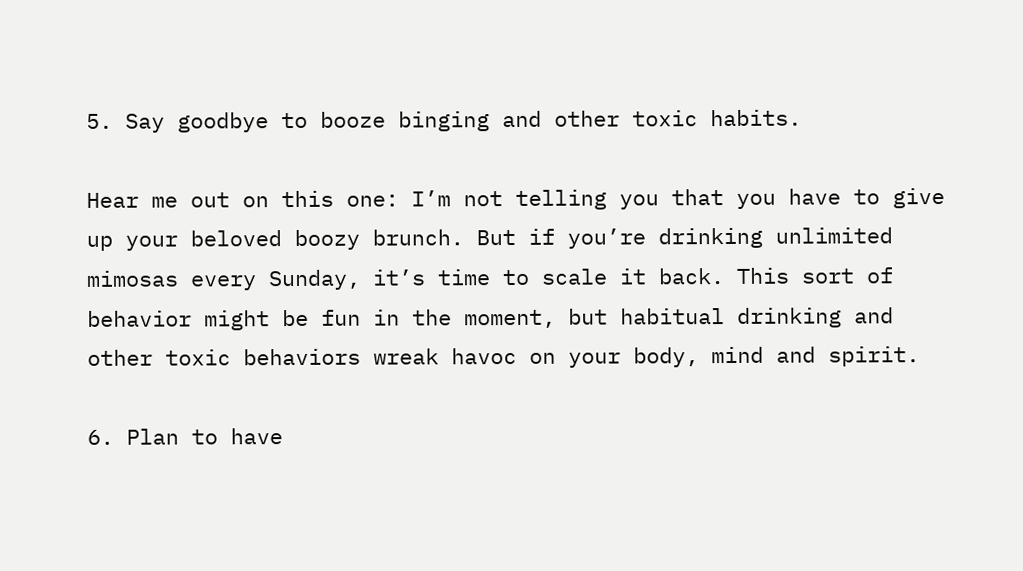5. Say goodbye to booze binging and other toxic habits.

Hear me out on this one: I’m not telling you that you have to give up your beloved boozy brunch. But if you’re drinking unlimited mimosas every Sunday, it’s time to scale it back. This sort of behavior might be fun in the moment, but habitual drinking and other toxic behaviors wreak havoc on your body, mind and spirit.

6. Plan to have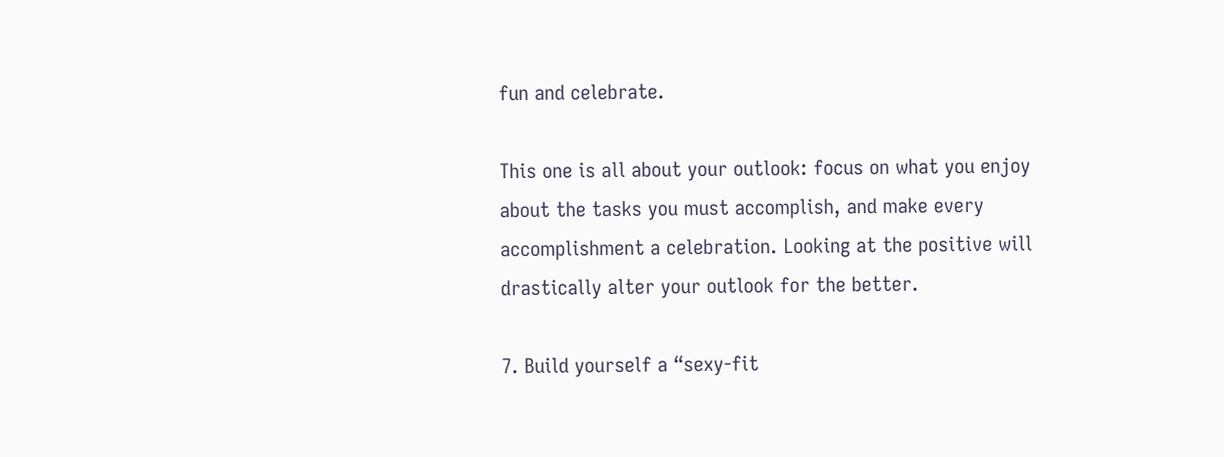fun and celebrate.

This one is all about your outlook: focus on what you enjoy about the tasks you must accomplish, and make every accomplishment a celebration. Looking at the positive will drastically alter your outlook for the better.

7. Build yourself a “sexy-fit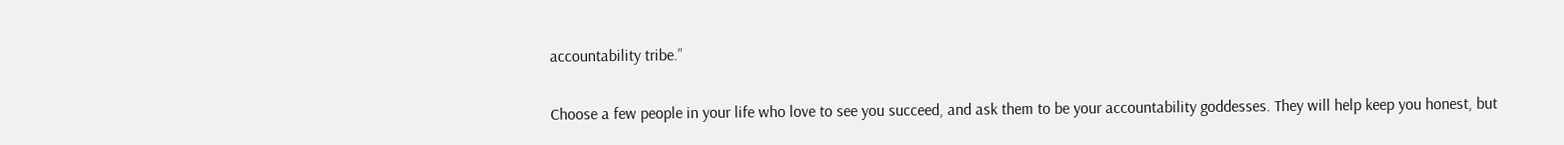accountability tribe.”

Choose a few people in your life who love to see you succeed, and ask them to be your accountability goddesses. They will help keep you honest, but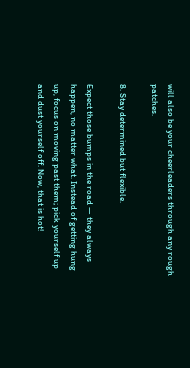will also be your cheerleaders through any rough patches.

8. Stay determined but flexible.

Expect those bumps in the road — they always happen, no matter what. Instead of getting hung up, focus on moving past them; pick yourself up and dust yourself off. Now, that is hot!